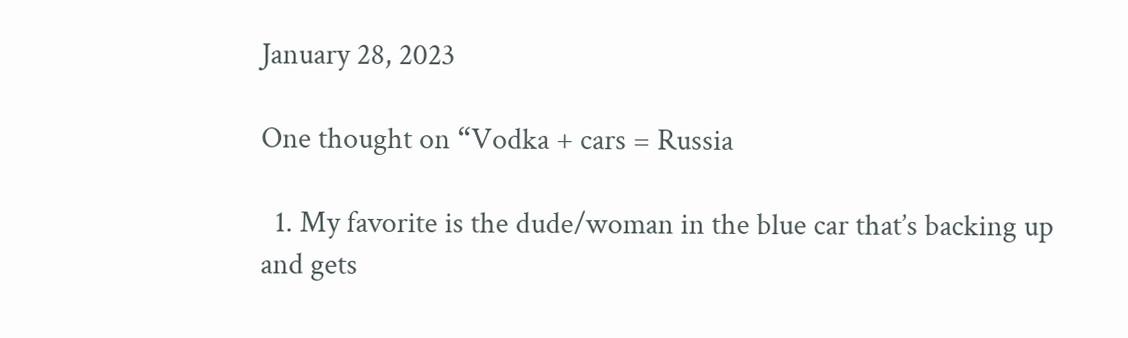January 28, 2023

One thought on “Vodka + cars = Russia

  1. My favorite is the dude/woman in the blue car that’s backing up and gets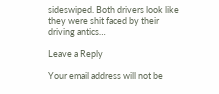sideswiped. Both drivers look like they were shit faced by their driving antics…

Leave a Reply

Your email address will not be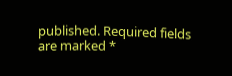published. Required fields are marked *